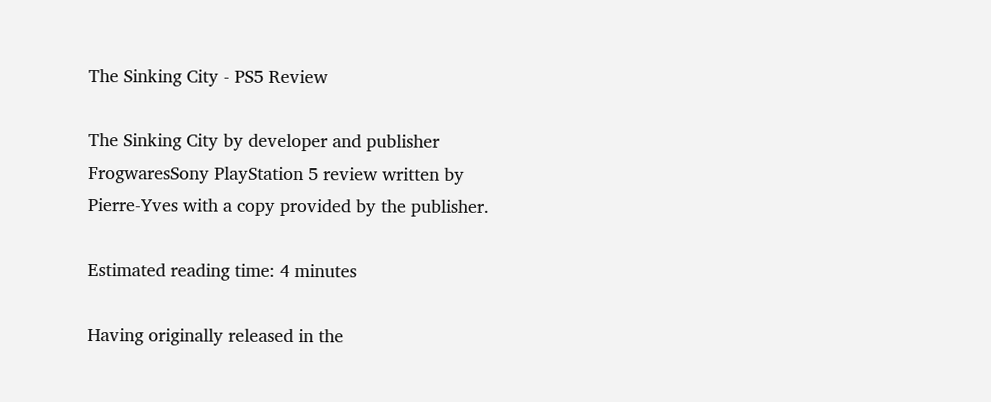The Sinking City - PS5 Review

The Sinking City by developer and publisher FrogwaresSony PlayStation 5 review written by Pierre-Yves with a copy provided by the publisher.

Estimated reading time: 4 minutes

Having originally released in the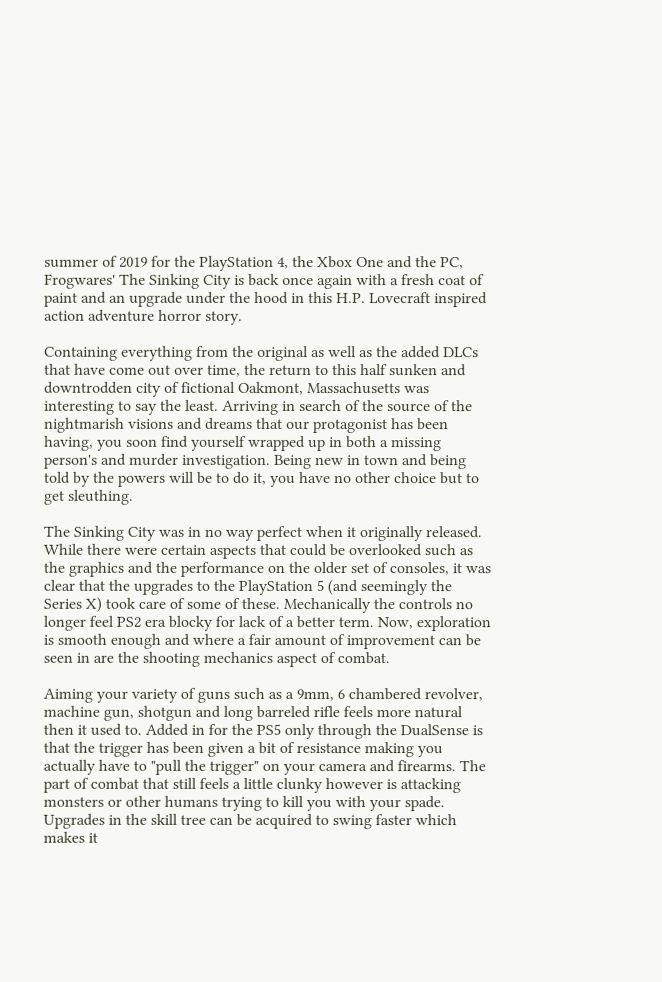summer of 2019 for the PlayStation 4, the Xbox One and the PC, Frogwares' The Sinking City is back once again with a fresh coat of paint and an upgrade under the hood in this H.P. Lovecraft inspired action adventure horror story.

Containing everything from the original as well as the added DLCs that have come out over time, the return to this half sunken and downtrodden city of fictional Oakmont, Massachusetts was interesting to say the least. Arriving in search of the source of the nightmarish visions and dreams that our protagonist has been having, you soon find yourself wrapped up in both a missing person's and murder investigation. Being new in town and being told by the powers will be to do it, you have no other choice but to get sleuthing.

The Sinking City was in no way perfect when it originally released. While there were certain aspects that could be overlooked such as the graphics and the performance on the older set of consoles, it was clear that the upgrades to the PlayStation 5 (and seemingly the Series X) took care of some of these. Mechanically the controls no longer feel PS2 era blocky for lack of a better term. Now, exploration is smooth enough and where a fair amount of improvement can be seen in are the shooting mechanics aspect of combat.

Aiming your variety of guns such as a 9mm, 6 chambered revolver, machine gun, shotgun and long barreled rifle feels more natural then it used to. Added in for the PS5 only through the DualSense is that the trigger has been given a bit of resistance making you actually have to "pull the trigger" on your camera and firearms. The part of combat that still feels a little clunky however is attacking monsters or other humans trying to kill you with your spade. Upgrades in the skill tree can be acquired to swing faster which makes it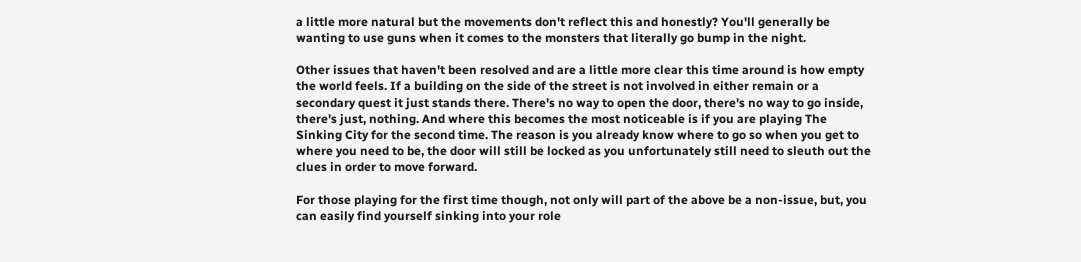a little more natural but the movements don't reflect this and honestly? You'll generally be wanting to use guns when it comes to the monsters that literally go bump in the night.

Other issues that haven't been resolved and are a little more clear this time around is how empty the world feels. If a building on the side of the street is not involved in either remain or a secondary quest it just stands there. There's no way to open the door, there's no way to go inside, there's just, nothing. And where this becomes the most noticeable is if you are playing The Sinking City for the second time. The reason is you already know where to go so when you get to where you need to be, the door will still be locked as you unfortunately still need to sleuth out the clues in order to move forward.

For those playing for the first time though, not only will part of the above be a non-issue, but, you can easily find yourself sinking into your role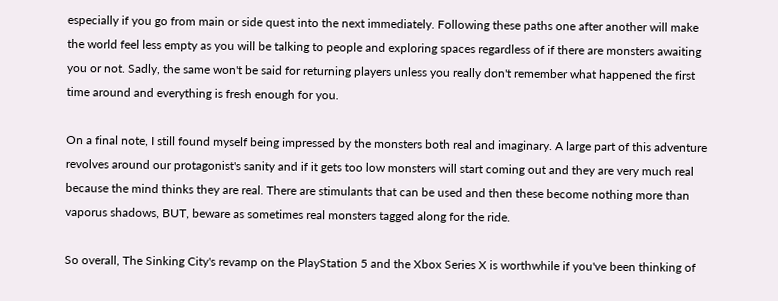especially if you go from main or side quest into the next immediately. Following these paths one after another will make the world feel less empty as you will be talking to people and exploring spaces regardless of if there are monsters awaiting you or not. Sadly, the same won't be said for returning players unless you really don't remember what happened the first time around and everything is fresh enough for you.

On a final note, I still found myself being impressed by the monsters both real and imaginary. A large part of this adventure revolves around our protagonist's sanity and if it gets too low monsters will start coming out and they are very much real because the mind thinks they are real. There are stimulants that can be used and then these become nothing more than vaporus shadows, BUT, beware as sometimes real monsters tagged along for the ride.

So overall, The Sinking City's revamp on the PlayStation 5 and the Xbox Series X is worthwhile if you've been thinking of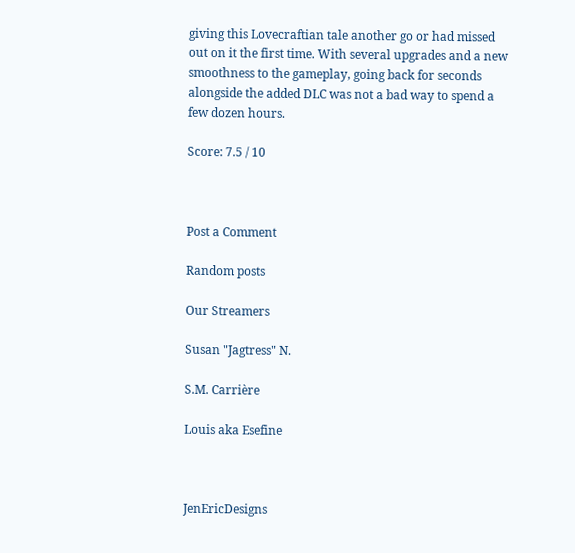giving this Lovecraftian tale another go or had missed out on it the first time. With several upgrades and a new smoothness to the gameplay, going back for seconds alongside the added DLC was not a bad way to spend a few dozen hours.

Score: 7.5 / 10



Post a Comment

Random posts

Our Streamers

Susan "Jagtress" N.

S.M. Carrière

Louis aka Esefine



JenEricDesigns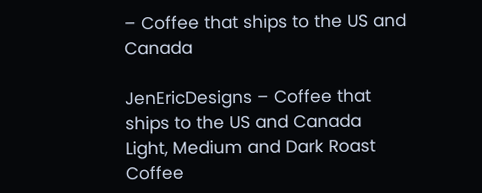– Coffee that ships to the US and Canada

JenEricDesigns – Coffee that ships to the US and Canada
Light, Medium and Dark Roast Coffee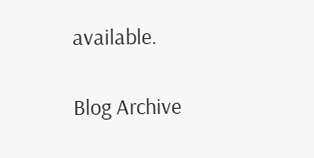available.

Blog Archive